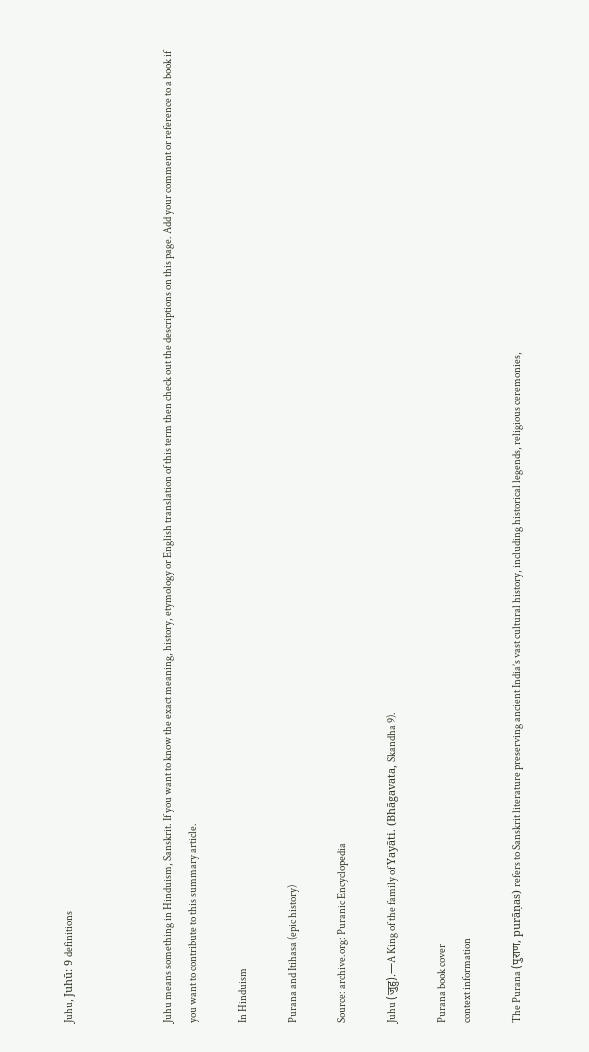Juhu, Juhū: 9 definitions



Juhu means something in Hinduism, Sanskrit. If you want to know the exact meaning, history, etymology or English translation of this term then check out the descriptions on this page. Add your comment or reference to a book if you want to contribute to this summary article.

In Hinduism

Purana and Itihasa (epic history)

Source: archive.org: Puranic Encyclopedia

Juhu (जुहु).—A King of the family of Yayāti. (Bhāgavata, Skandha 9).

Purana book cover
context information

The Purana (पुराण, purāṇas) refers to Sanskrit literature preserving ancient India’s vast cultural history, including historical legends, religious ceremonies,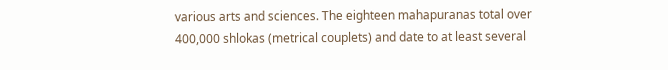various arts and sciences. The eighteen mahapuranas total over 400,000 shlokas (metrical couplets) and date to at least several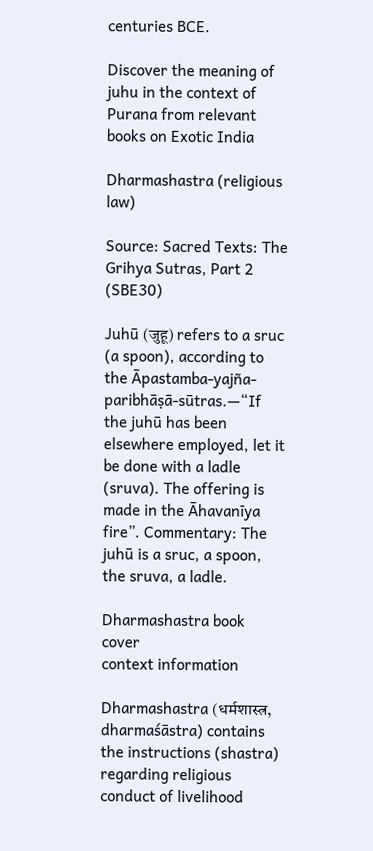centuries BCE.

Discover the meaning of juhu in the context of Purana from relevant books on Exotic India

Dharmashastra (religious law)

Source: Sacred Texts: The Grihya Sutras, Part 2 (SBE30)

Juhū (जुहू) refers to a sruc (a spoon), according to the Āpastamba-yajña-paribhāṣā-sūtras.—“If the juhū has been elsewhere employed, let it be done with a ladle (sruva). The offering is made in the Āhavanīya fire”. Commentary: The juhū is a sruc, a spoon, the sruva, a ladle.

Dharmashastra book cover
context information

Dharmashastra (धर्मशास्त्र, dharmaśāstra) contains the instructions (shastra) regarding religious conduct of livelihood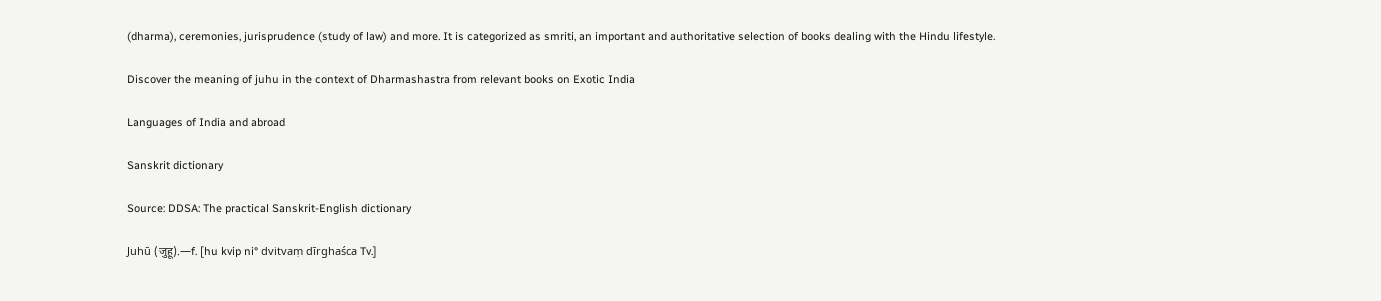(dharma), ceremonies, jurisprudence (study of law) and more. It is categorized as smriti, an important and authoritative selection of books dealing with the Hindu lifestyle.

Discover the meaning of juhu in the context of Dharmashastra from relevant books on Exotic India

Languages of India and abroad

Sanskrit dictionary

Source: DDSA: The practical Sanskrit-English dictionary

Juhū (जुहू).—f. [hu kvip ni° dvitvaṃ dīrghaśca Tv.]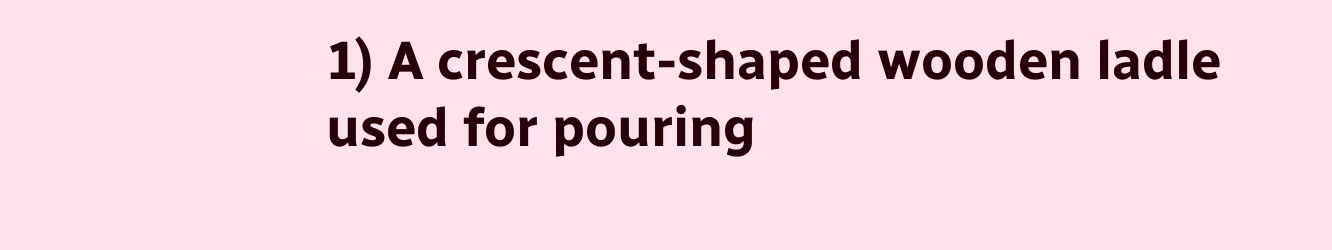1) A crescent-shaped wooden ladle used for pouring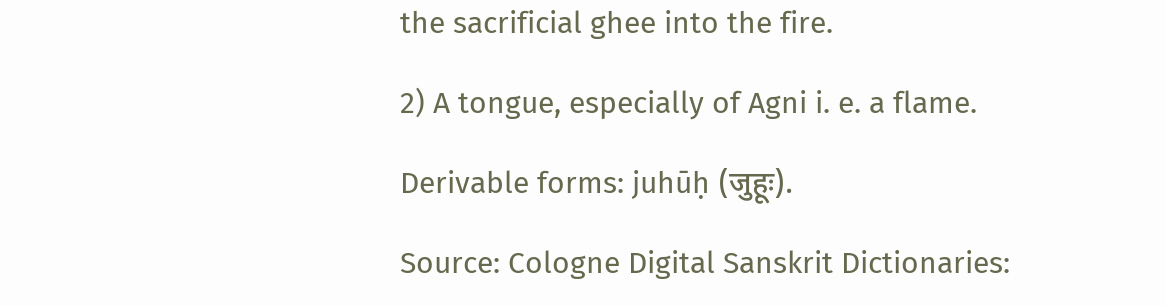the sacrificial ghee into the fire.

2) A tongue, especially of Agni i. e. a flame.

Derivable forms: juhūḥ (जुहूः).

Source: Cologne Digital Sanskrit Dictionaries: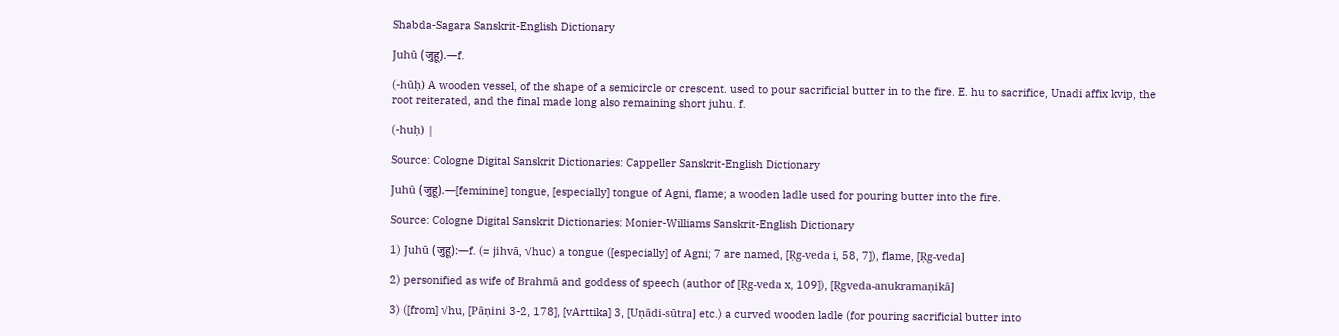Shabda-Sagara Sanskrit-English Dictionary

Juhū (जुहू).—f.

(-hūḥ) A wooden vessel, of the shape of a semicircle or crescent. used to pour sacrificial butter in to the fire. E. hu to sacrifice, Unadi affix kvip, the root reiterated, and the final made long also remaining short juhu. f.

(-huḥ) |

Source: Cologne Digital Sanskrit Dictionaries: Cappeller Sanskrit-English Dictionary

Juhū (जुहू).—[feminine] tongue, [especially] tongue of Agni, flame; a wooden ladle used for pouring butter into the fire.

Source: Cologne Digital Sanskrit Dictionaries: Monier-Williams Sanskrit-English Dictionary

1) Juhū (जुहू):—f. (= jihvā, √huc) a tongue ([especially] of Agni; 7 are named, [Ṛg-veda i, 58, 7]), flame, [Ṛg-veda]

2) personified as wife of Brahmā and goddess of speech (author of [Ṛg-veda x, 109]), [Ṛgveda-anukramaṇikā]

3) ([from] √hu, [Pāṇini 3-2, 178], [vArttika] 3, [Uṇādi-sūtra] etc.) a curved wooden ladle (for pouring sacrificial butter into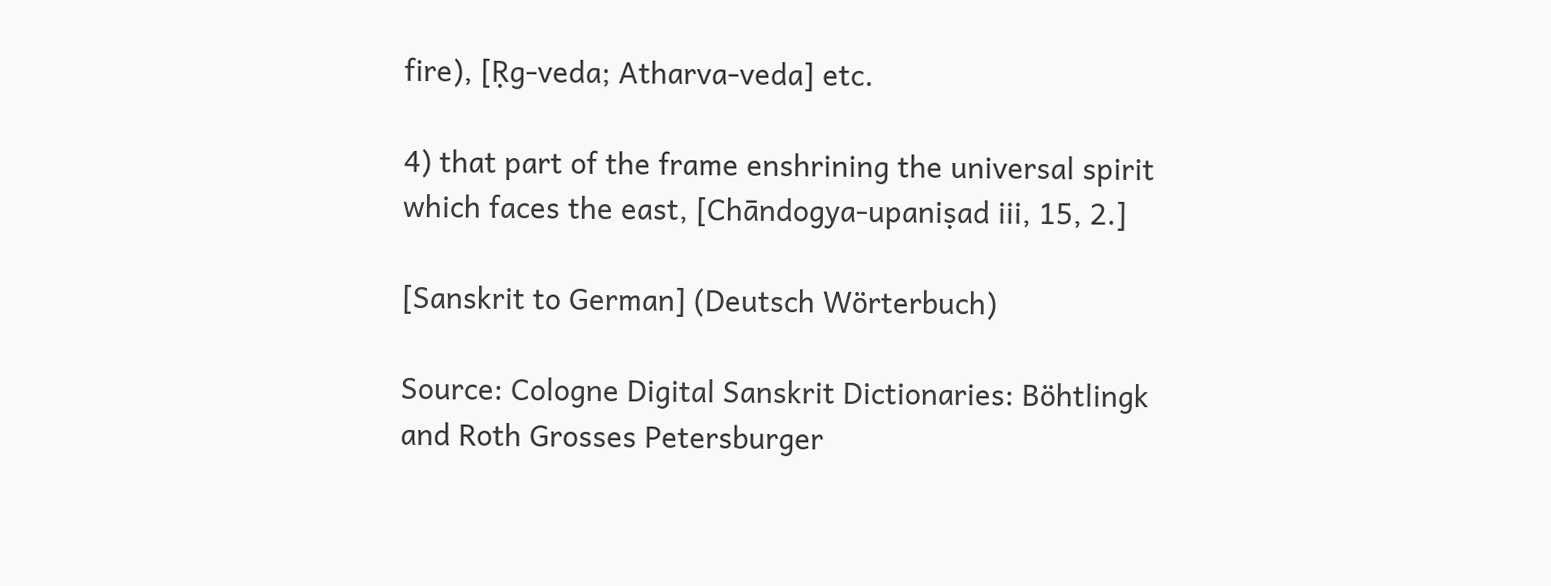fire), [Ṛg-veda; Atharva-veda] etc.

4) that part of the frame enshrining the universal spirit which faces the east, [Chāndogya-upaniṣad iii, 15, 2.]

[Sanskrit to German] (Deutsch Wörterbuch)

Source: Cologne Digital Sanskrit Dictionaries: Böhtlingk and Roth Grosses Petersburger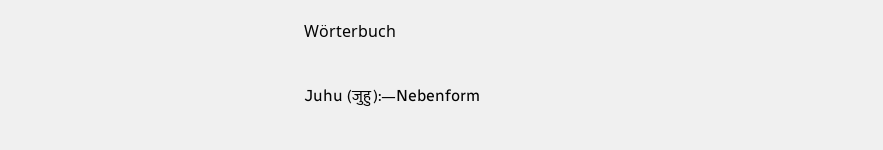Wörterbuch

Juhu (जुहु):—Nebenform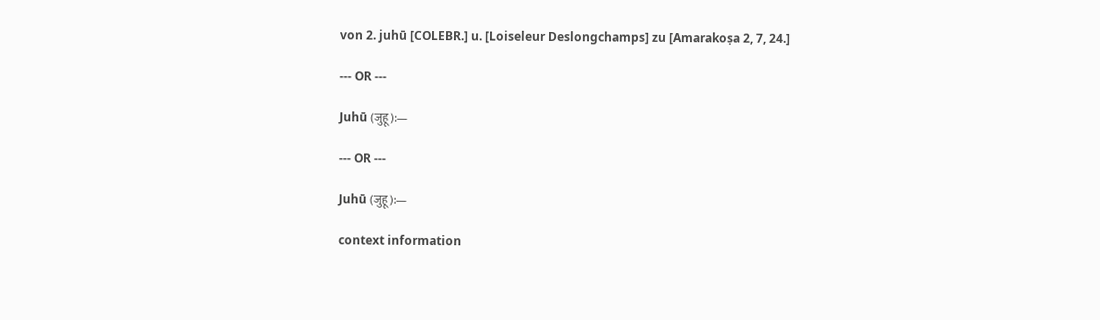von 2. juhū [COLEBR.] u. [Loiseleur Deslongchamps] zu [Amarakoṣa 2, 7, 24.]

--- OR ---

Juhū (जुहू):—

--- OR ---

Juhū (जुहू):—

context information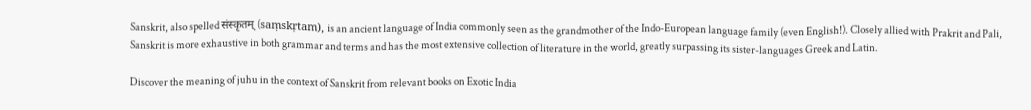Sanskrit, also spelled संस्कृतम् (saṃskṛtam), is an ancient language of India commonly seen as the grandmother of the Indo-European language family (even English!). Closely allied with Prakrit and Pali, Sanskrit is more exhaustive in both grammar and terms and has the most extensive collection of literature in the world, greatly surpassing its sister-languages Greek and Latin.

Discover the meaning of juhu in the context of Sanskrit from relevant books on Exotic India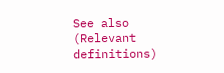See also (Relevant definitions)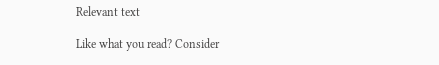Relevant text

Like what you read? Consider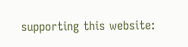supporting this website: